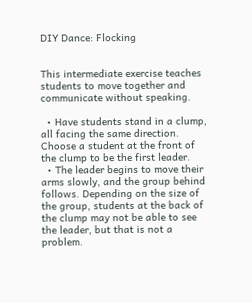DIY Dance: Flocking


This intermediate exercise teaches students to move together and communicate without speaking.

  • Have students stand in a clump, all facing the same direction. Choose a student at the front of the clump to be the first leader.
  • The leader begins to move their arms slowly, and the group behind follows. Depending on the size of the group, students at the back of the clump may not be able to see the leader, but that is not a problem.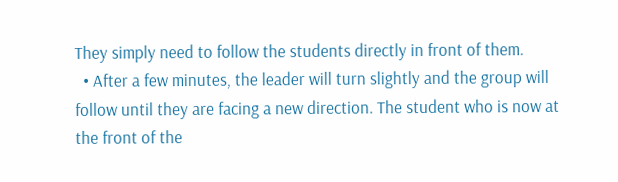They simply need to follow the students directly in front of them.
  • After a few minutes, the leader will turn slightly and the group will follow until they are facing a new direction. The student who is now at the front of the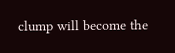clump will become the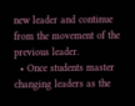new leader and continue from the movement of the previous leader.
  • Once students master changing leaders as the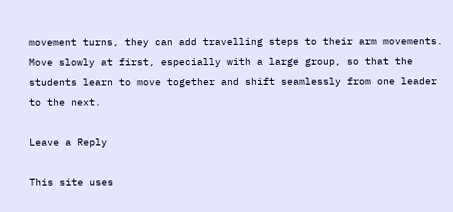movement turns, they can add travelling steps to their arm movements. Move slowly at first, especially with a large group, so that the students learn to move together and shift seamlessly from one leader to the next.

Leave a Reply

This site uses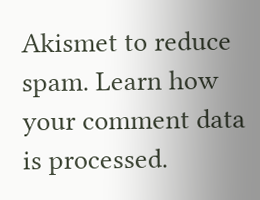Akismet to reduce spam. Learn how your comment data is processed.